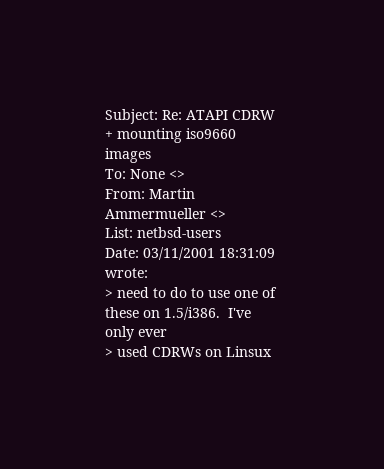Subject: Re: ATAPI CDRW + mounting iso9660 images
To: None <>
From: Martin Ammermueller <>
List: netbsd-users
Date: 03/11/2001 18:31:09 wrote:
> need to do to use one of these on 1.5/i386.  I've only ever
> used CDRWs on Linsux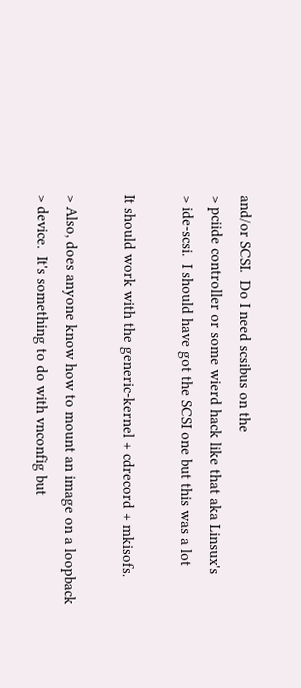and/or SCSI.  Do I need scsibus on the
> pciide controller or some wierd hack like that aka Linsux's
> ide-scsi.  I should have got the SCSI one but this was a lot

It should work with the generic-kernel + cdrecord + mkisofs.

> Also, does anyone know how to mount an image on a loopback
> device.  It's something to do with vnconfig but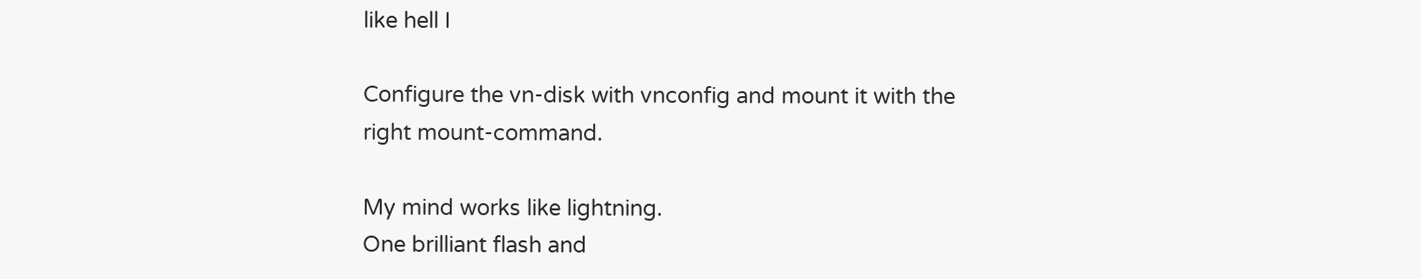like hell I

Configure the vn-disk with vnconfig and mount it with the
right mount-command.

My mind works like lightning.
One brilliant flash and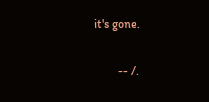it's gone.

        -- /.